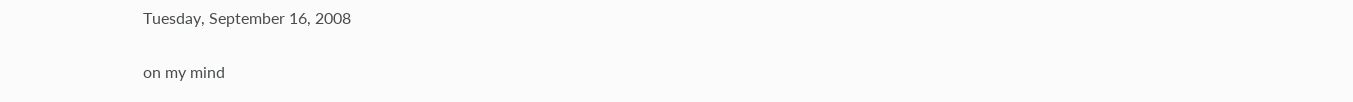Tuesday, September 16, 2008

on my mind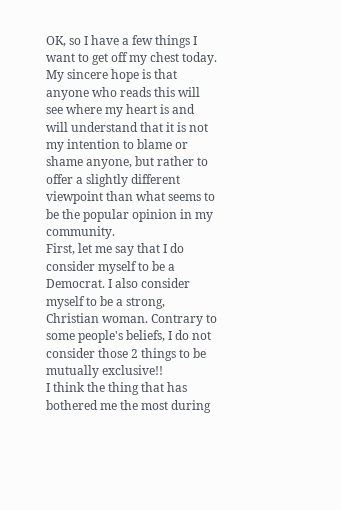OK, so I have a few things I want to get off my chest today. My sincere hope is that anyone who reads this will see where my heart is and will understand that it is not my intention to blame or shame anyone, but rather to offer a slightly different viewpoint than what seems to be the popular opinion in my community.
First, let me say that I do consider myself to be a Democrat. I also consider myself to be a strong, Christian woman. Contrary to some people's beliefs, I do not consider those 2 things to be mutually exclusive!!
I think the thing that has bothered me the most during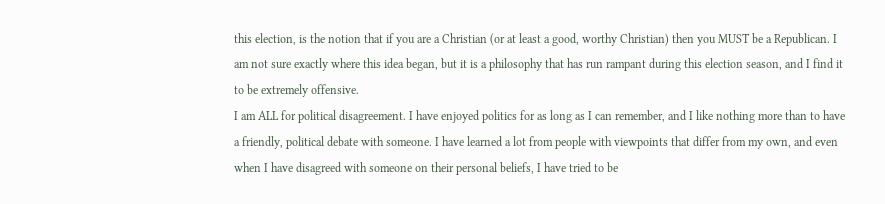this election, is the notion that if you are a Christian (or at least a good, worthy Christian) then you MUST be a Republican. I am not sure exactly where this idea began, but it is a philosophy that has run rampant during this election season, and I find it to be extremely offensive.
I am ALL for political disagreement. I have enjoyed politics for as long as I can remember, and I like nothing more than to have a friendly, political debate with someone. I have learned a lot from people with viewpoints that differ from my own, and even when I have disagreed with someone on their personal beliefs, I have tried to be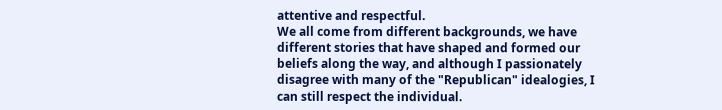attentive and respectful.
We all come from different backgrounds, we have different stories that have shaped and formed our beliefs along the way, and although I passionately disagree with many of the "Republican" idealogies, I can still respect the individual.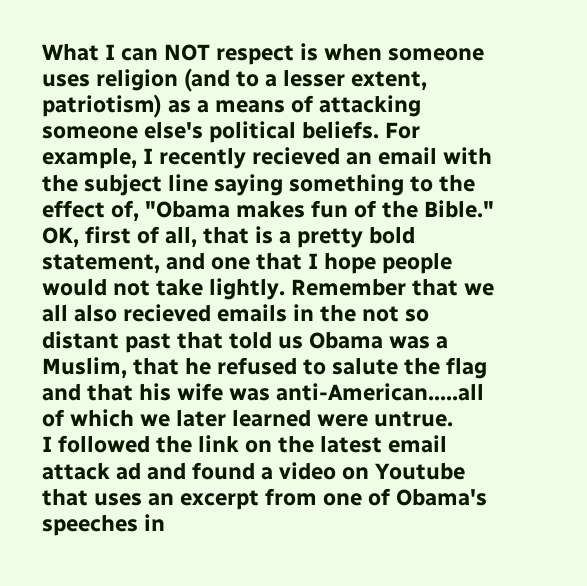What I can NOT respect is when someone uses religion (and to a lesser extent, patriotism) as a means of attacking someone else's political beliefs. For example, I recently recieved an email with the subject line saying something to the effect of, "Obama makes fun of the Bible." OK, first of all, that is a pretty bold statement, and one that I hope people would not take lightly. Remember that we all also recieved emails in the not so distant past that told us Obama was a Muslim, that he refused to salute the flag and that his wife was anti-American.....all of which we later learned were untrue.
I followed the link on the latest email attack ad and found a video on Youtube that uses an excerpt from one of Obama's speeches in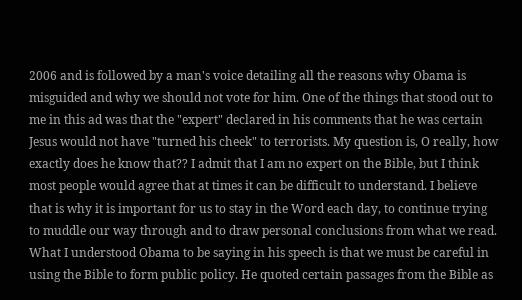2006 and is followed by a man's voice detailing all the reasons why Obama is misguided and why we should not vote for him. One of the things that stood out to me in this ad was that the "expert" declared in his comments that he was certain Jesus would not have "turned his cheek" to terrorists. My question is, O really, how exactly does he know that?? I admit that I am no expert on the Bible, but I think most people would agree that at times it can be difficult to understand. I believe that is why it is important for us to stay in the Word each day, to continue trying to muddle our way through and to draw personal conclusions from what we read.
What I understood Obama to be saying in his speech is that we must be careful in using the Bible to form public policy. He quoted certain passages from the Bible as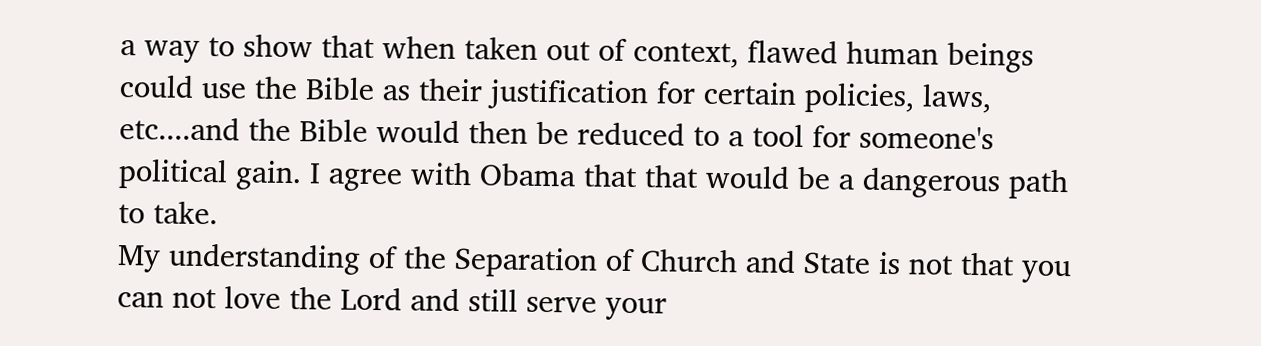a way to show that when taken out of context, flawed human beings could use the Bible as their justification for certain policies, laws, etc....and the Bible would then be reduced to a tool for someone's political gain. I agree with Obama that that would be a dangerous path to take.
My understanding of the Separation of Church and State is not that you can not love the Lord and still serve your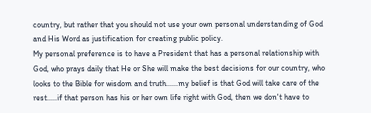country, but rather that you should not use your own personal understanding of God and His Word as justification for creating public policy.
My personal preference is to have a President that has a personal relationship with God, who prays daily that He or She will make the best decisions for our country, who looks to the Bible for wisdom and truth......my belief is that God will take care of the rest.....if that person has his or her own life right with God, then we don't have to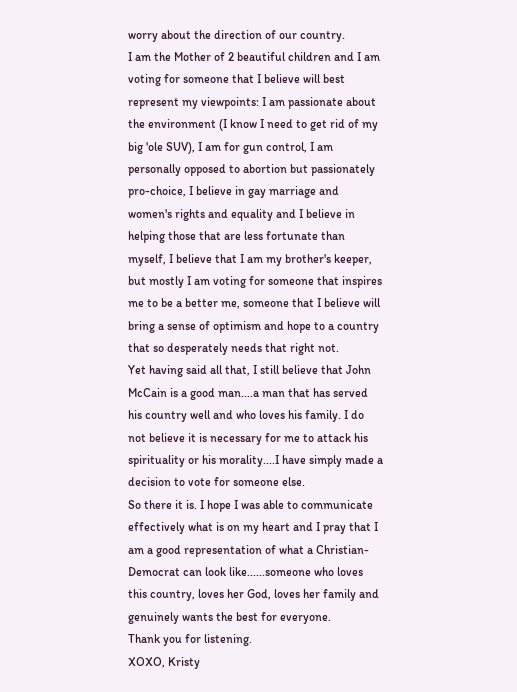worry about the direction of our country.
I am the Mother of 2 beautiful children and I am voting for someone that I believe will best represent my viewpoints: I am passionate about the environment (I know I need to get rid of my big 'ole SUV), I am for gun control, I am personally opposed to abortion but passionately pro-choice, I believe in gay marriage and women's rights and equality and I believe in helping those that are less fortunate than myself, I believe that I am my brother's keeper, but mostly I am voting for someone that inspires me to be a better me, someone that I believe will bring a sense of optimism and hope to a country that so desperately needs that right not.
Yet having said all that, I still believe that John McCain is a good man....a man that has served his country well and who loves his family. I do not believe it is necessary for me to attack his spirituality or his morality....I have simply made a decision to vote for someone else.
So there it is. I hope I was able to communicate effectively what is on my heart and I pray that I am a good representation of what a Christian-Democrat can look like......someone who loves this country, loves her God, loves her family and genuinely wants the best for everyone.
Thank you for listening.
XOXO, Kristy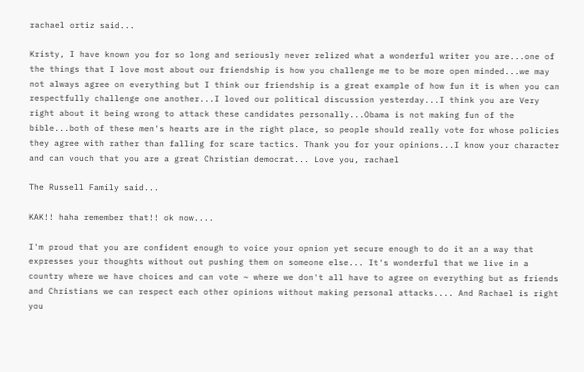rachael ortiz said...

Kristy, I have known you for so long and seriously never relized what a wonderful writer you are...one of the things that I love most about our friendship is how you challenge me to be more open minded...we may not always agree on everything but I think our friendship is a great example of how fun it is when you can respectfully challenge one another...I loved our political discussion yesterday...I think you are Very right about it being wrong to attack these candidates personally...Obama is not making fun of the bible...both of these men's hearts are in the right place, so people should really vote for whose policies they agree with rather than falling for scare tactics. Thank you for your opinions...I know your character and can vouch that you are a great Christian democrat... Love you, rachael

The Russell Family said...

KAK!! haha remember that!! ok now....

I'm proud that you are confident enough to voice your opnion yet secure enough to do it an a way that expresses your thoughts without out pushing them on someone else... It's wonderful that we live in a country where we have choices and can vote ~ where we don't all have to agree on everything but as friends and Christians we can respect each other opinions without making personal attacks.... And Rachael is right you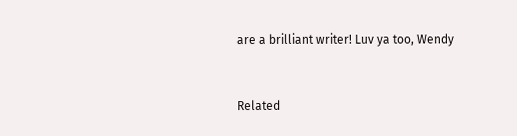are a brilliant writer! Luv ya too, Wendy


Related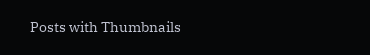Posts with Thumbnails